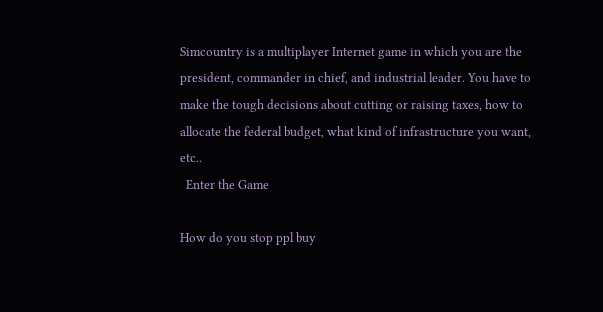Simcountry is a multiplayer Internet game in which you are the president, commander in chief, and industrial leader. You have to make the tough decisions about cutting or raising taxes, how to allocate the federal budget, what kind of infrastructure you want, etc..
  Enter the Game

How do you stop ppl buy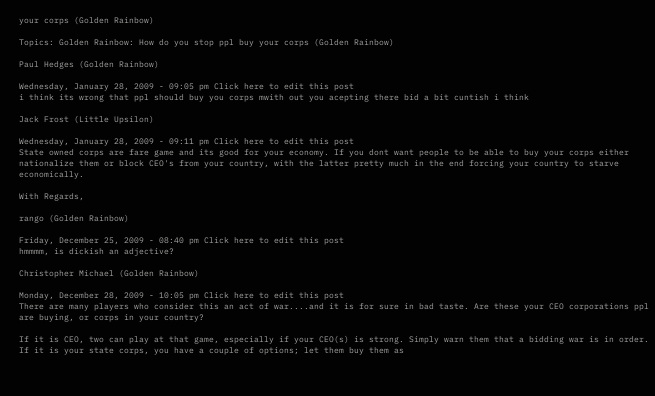your corps (Golden Rainbow)

Topics: Golden Rainbow: How do you stop ppl buy your corps (Golden Rainbow)

Paul Hedges (Golden Rainbow)

Wednesday, January 28, 2009 - 09:05 pm Click here to edit this post
i think its wrong that ppl should buy you corps mwith out you acepting there bid a bit cuntish i think

Jack Frost (Little Upsilon)

Wednesday, January 28, 2009 - 09:11 pm Click here to edit this post
State owned corps are fare game and its good for your economy. If you dont want people to be able to buy your corps either nationalize them or block CEO's from your country, with the latter pretty much in the end forcing your country to starve economically.

With Regards,

rango (Golden Rainbow)

Friday, December 25, 2009 - 08:40 pm Click here to edit this post
hmmmm, is dickish an adjective?

Christopher Michael (Golden Rainbow)

Monday, December 28, 2009 - 10:05 pm Click here to edit this post
There are many players who consider this an act of war....and it is for sure in bad taste. Are these your CEO corporations ppl are buying, or corps in your country?

If it is CEO, two can play at that game, especially if your CEO(s) is strong. Simply warn them that a bidding war is in order. If it is your state corps, you have a couple of options; let them buy them as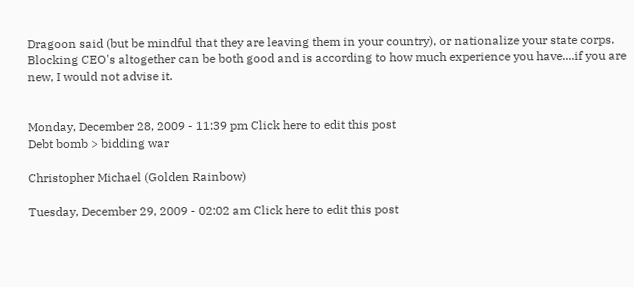Dragoon said (but be mindful that they are leaving them in your country), or nationalize your state corps. Blocking CEO's altogether can be both good and is according to how much experience you have....if you are new, I would not advise it.


Monday, December 28, 2009 - 11:39 pm Click here to edit this post
Debt bomb > bidding war

Christopher Michael (Golden Rainbow)

Tuesday, December 29, 2009 - 02:02 am Click here to edit this post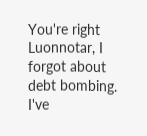You're right Luonnotar, I forgot about debt bombing. I've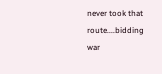never took that route....bidding war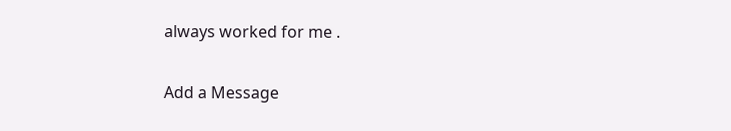always worked for me .

Add a Message